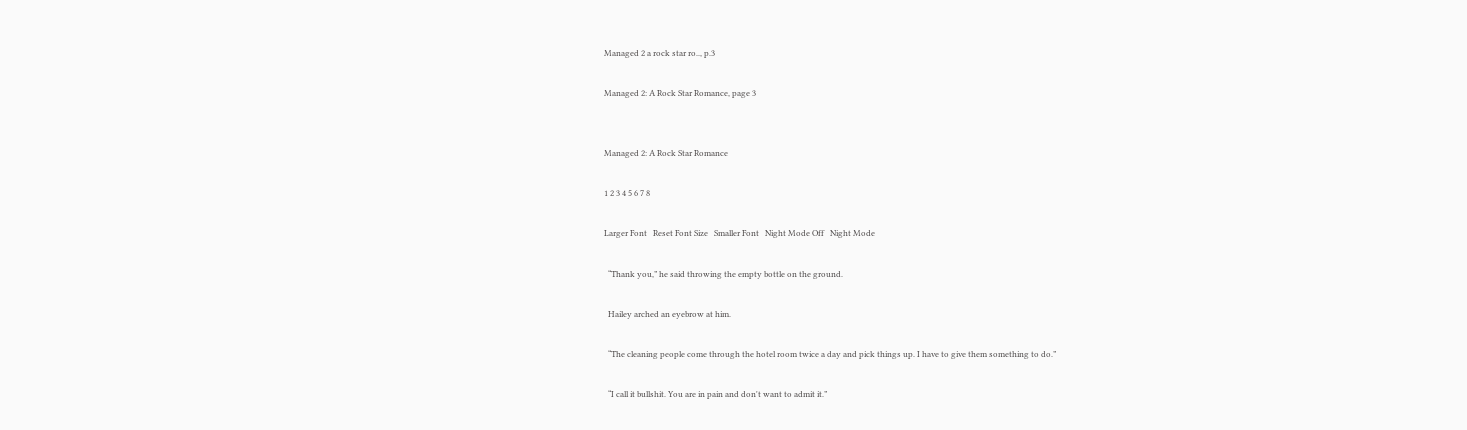Managed 2 a rock star ro.., p.3

Managed 2: A Rock Star Romance, page 3


Managed 2: A Rock Star Romance

1 2 3 4 5 6 7 8

Larger Font   Reset Font Size   Smaller Font   Night Mode Off   Night Mode

  “Thank you,” he said throwing the empty bottle on the ground.

  Hailey arched an eyebrow at him.

  “The cleaning people come through the hotel room twice a day and pick things up. I have to give them something to do.”

  “I call it bullshit. You are in pain and don't want to admit it.”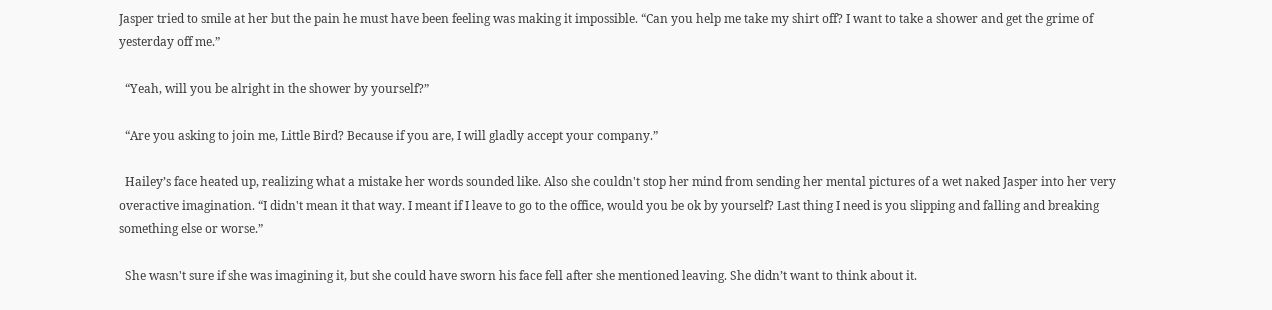Jasper tried to smile at her but the pain he must have been feeling was making it impossible. “Can you help me take my shirt off? I want to take a shower and get the grime of yesterday off me.”

  “Yeah, will you be alright in the shower by yourself?”

  “Are you asking to join me, Little Bird? Because if you are, I will gladly accept your company.”

  Hailey’s face heated up, realizing what a mistake her words sounded like. Also she couldn't stop her mind from sending her mental pictures of a wet naked Jasper into her very overactive imagination. “I didn't mean it that way. I meant if I leave to go to the office, would you be ok by yourself? Last thing I need is you slipping and falling and breaking something else or worse.”

  She wasn't sure if she was imagining it, but she could have sworn his face fell after she mentioned leaving. She didn’t want to think about it.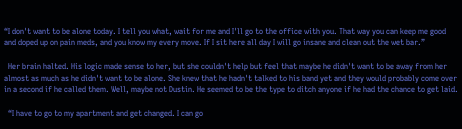“I don't want to be alone today. I tell you what, wait for me and I'll go to the office with you. That way you can keep me good and doped up on pain meds, and you know my every move. If I sit here all day I will go insane and clean out the wet bar.”

  Her brain halted. His logic made sense to her, but she couldn't help but feel that maybe he didn't want to be away from her almost as much as he didn't want to be alone. She knew that he hadn't talked to his band yet and they would probably come over in a second if he called them. Well, maybe not Dustin. He seemed to be the type to ditch anyone if he had the chance to get laid.

  “I have to go to my apartment and get changed. I can go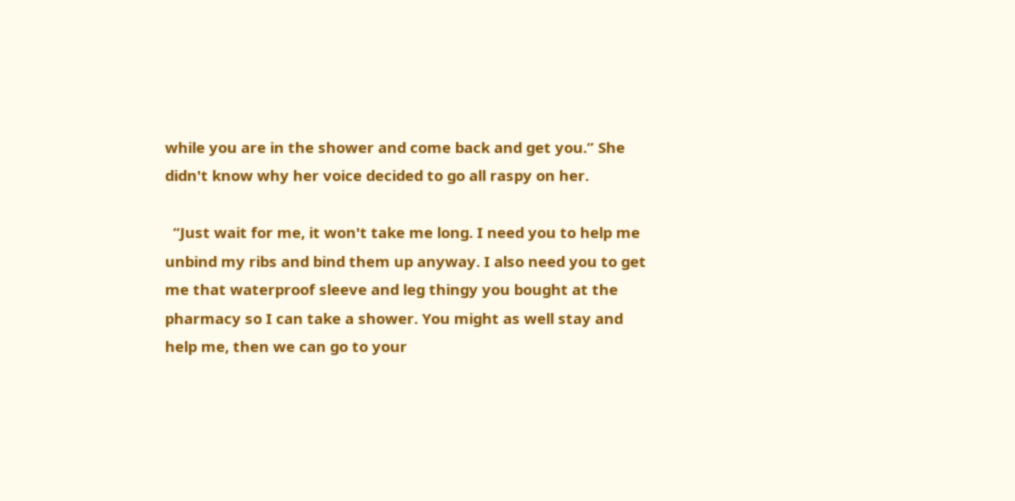while you are in the shower and come back and get you.” She didn't know why her voice decided to go all raspy on her.

  “Just wait for me, it won't take me long. I need you to help me unbind my ribs and bind them up anyway. I also need you to get me that waterproof sleeve and leg thingy you bought at the pharmacy so I can take a shower. You might as well stay and help me, then we can go to your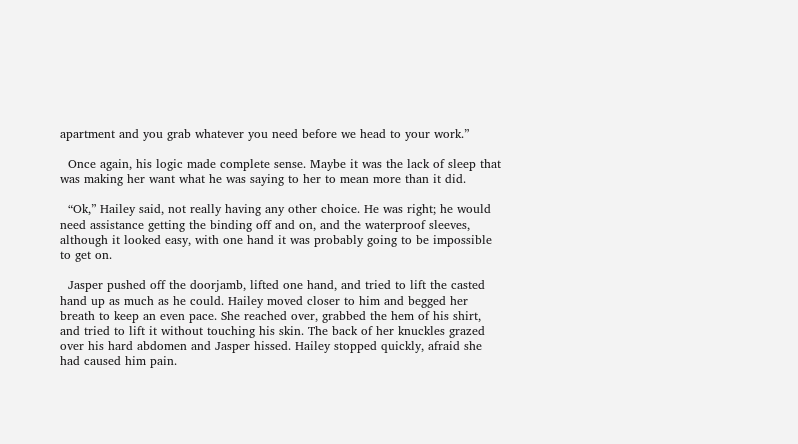apartment and you grab whatever you need before we head to your work.”

  Once again, his logic made complete sense. Maybe it was the lack of sleep that was making her want what he was saying to her to mean more than it did.

  “Ok,” Hailey said, not really having any other choice. He was right; he would need assistance getting the binding off and on, and the waterproof sleeves, although it looked easy, with one hand it was probably going to be impossible to get on.

  Jasper pushed off the doorjamb, lifted one hand, and tried to lift the casted hand up as much as he could. Hailey moved closer to him and begged her breath to keep an even pace. She reached over, grabbed the hem of his shirt, and tried to lift it without touching his skin. The back of her knuckles grazed over his hard abdomen and Jasper hissed. Hailey stopped quickly, afraid she had caused him pain.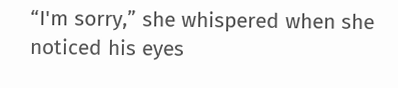“I'm sorry,” she whispered when she noticed his eyes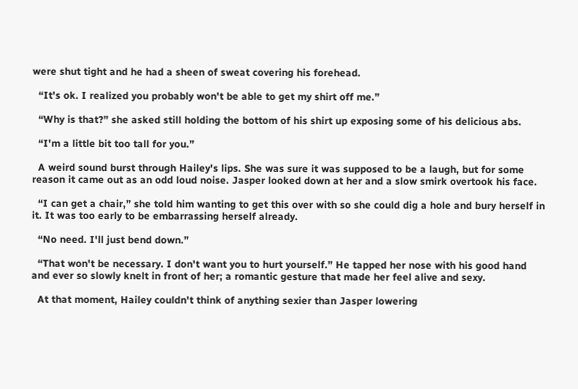were shut tight and he had a sheen of sweat covering his forehead.

  “It's ok. I realized you probably won't be able to get my shirt off me.”

  “Why is that?” she asked still holding the bottom of his shirt up exposing some of his delicious abs.

  “I'm a little bit too tall for you.”

  A weird sound burst through Hailey's lips. She was sure it was supposed to be a laugh, but for some reason it came out as an odd loud noise. Jasper looked down at her and a slow smirk overtook his face.

  “I can get a chair,” she told him wanting to get this over with so she could dig a hole and bury herself in it. It was too early to be embarrassing herself already.

  “No need. I'll just bend down.”

  “That won't be necessary. I don't want you to hurt yourself.” He tapped her nose with his good hand and ever so slowly knelt in front of her; a romantic gesture that made her feel alive and sexy.

  At that moment, Hailey couldn't think of anything sexier than Jasper lowering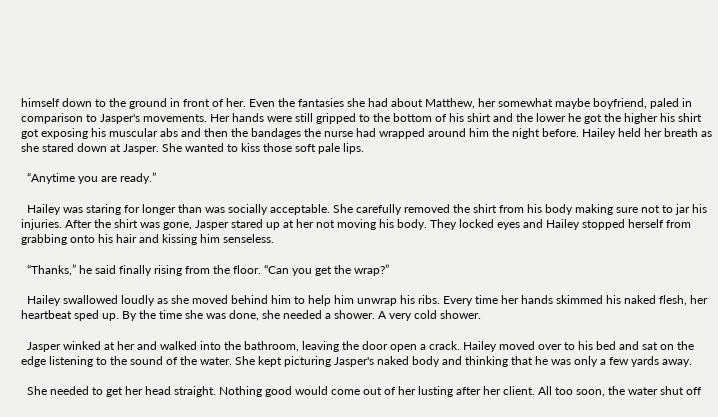himself down to the ground in front of her. Even the fantasies she had about Matthew, her somewhat maybe boyfriend, paled in comparison to Jasper's movements. Her hands were still gripped to the bottom of his shirt and the lower he got the higher his shirt got exposing his muscular abs and then the bandages the nurse had wrapped around him the night before. Hailey held her breath as she stared down at Jasper. She wanted to kiss those soft pale lips.

  “Anytime you are ready.”

  Hailey was staring for longer than was socially acceptable. She carefully removed the shirt from his body making sure not to jar his injuries. After the shirt was gone, Jasper stared up at her not moving his body. They locked eyes and Hailey stopped herself from grabbing onto his hair and kissing him senseless.

  “Thanks,” he said finally rising from the floor. “Can you get the wrap?”

  Hailey swallowed loudly as she moved behind him to help him unwrap his ribs. Every time her hands skimmed his naked flesh, her heartbeat sped up. By the time she was done, she needed a shower. A very cold shower.

  Jasper winked at her and walked into the bathroom, leaving the door open a crack. Hailey moved over to his bed and sat on the edge listening to the sound of the water. She kept picturing Jasper's naked body and thinking that he was only a few yards away.

  She needed to get her head straight. Nothing good would come out of her lusting after her client. All too soon, the water shut off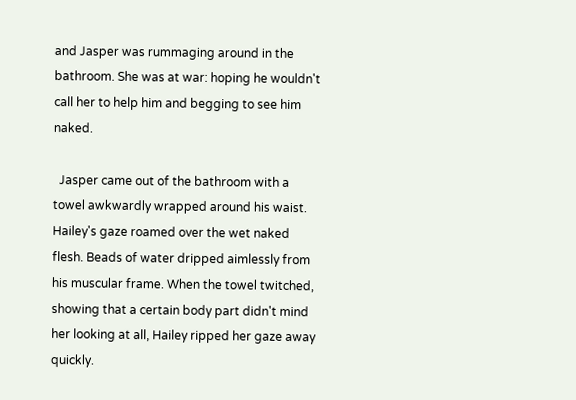and Jasper was rummaging around in the bathroom. She was at war: hoping he wouldn't call her to help him and begging to see him naked.

  Jasper came out of the bathroom with a towel awkwardly wrapped around his waist. Hailey's gaze roamed over the wet naked flesh. Beads of water dripped aimlessly from his muscular frame. When the towel twitched, showing that a certain body part didn't mind her looking at all, Hailey ripped her gaze away quickly.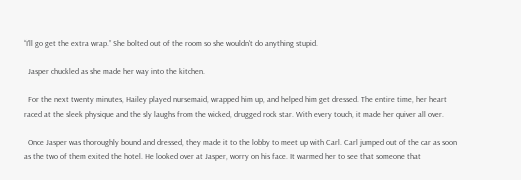“I'll go get the extra wrap.” She bolted out of the room so she wouldn't do anything stupid.

  Jasper chuckled as she made her way into the kitchen.

  For the next twenty minutes, Hailey played nursemaid, wrapped him up, and helped him get dressed. The entire time, her heart raced at the sleek physique and the sly laughs from the wicked, drugged rock star. With every touch, it made her quiver all over.

  Once Jasper was thoroughly bound and dressed, they made it to the lobby to meet up with Carl. Carl jumped out of the car as soon as the two of them exited the hotel. He looked over at Jasper, worry on his face. It warmed her to see that someone that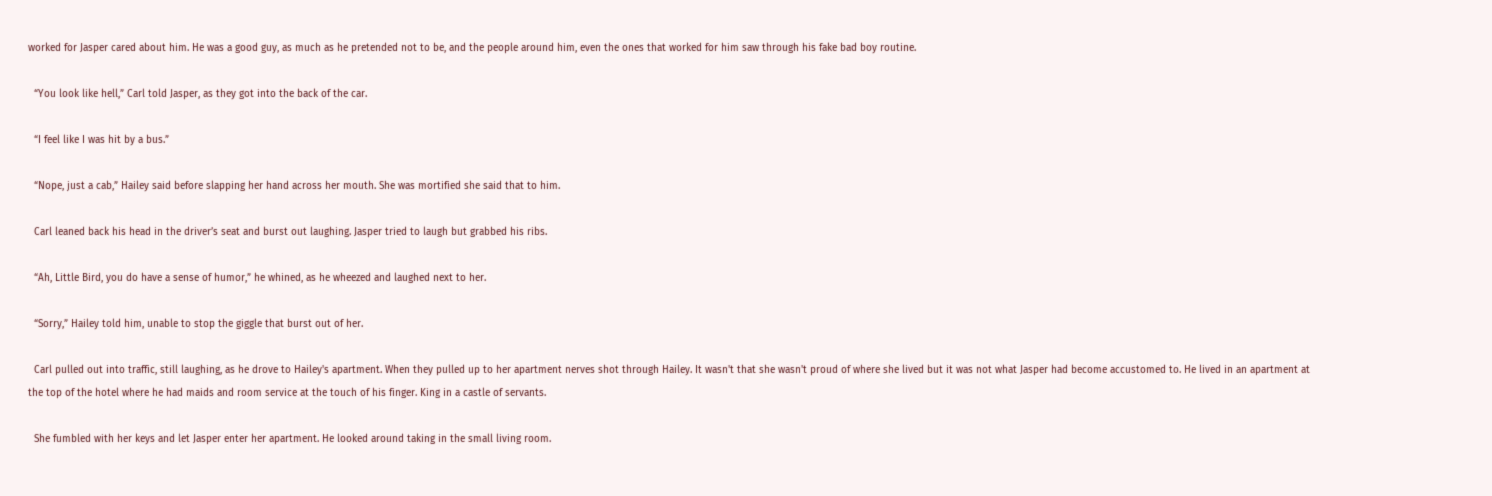worked for Jasper cared about him. He was a good guy, as much as he pretended not to be, and the people around him, even the ones that worked for him saw through his fake bad boy routine.

  “You look like hell,” Carl told Jasper, as they got into the back of the car.

  “I feel like I was hit by a bus.”

  “Nope, just a cab,” Hailey said before slapping her hand across her mouth. She was mortified she said that to him.

  Carl leaned back his head in the driver’s seat and burst out laughing. Jasper tried to laugh but grabbed his ribs.

  “Ah, Little Bird, you do have a sense of humor,” he whined, as he wheezed and laughed next to her.

  “Sorry,” Hailey told him, unable to stop the giggle that burst out of her.

  Carl pulled out into traffic, still laughing, as he drove to Hailey's apartment. When they pulled up to her apartment nerves shot through Hailey. It wasn't that she wasn't proud of where she lived but it was not what Jasper had become accustomed to. He lived in an apartment at the top of the hotel where he had maids and room service at the touch of his finger. King in a castle of servants.

  She fumbled with her keys and let Jasper enter her apartment. He looked around taking in the small living room.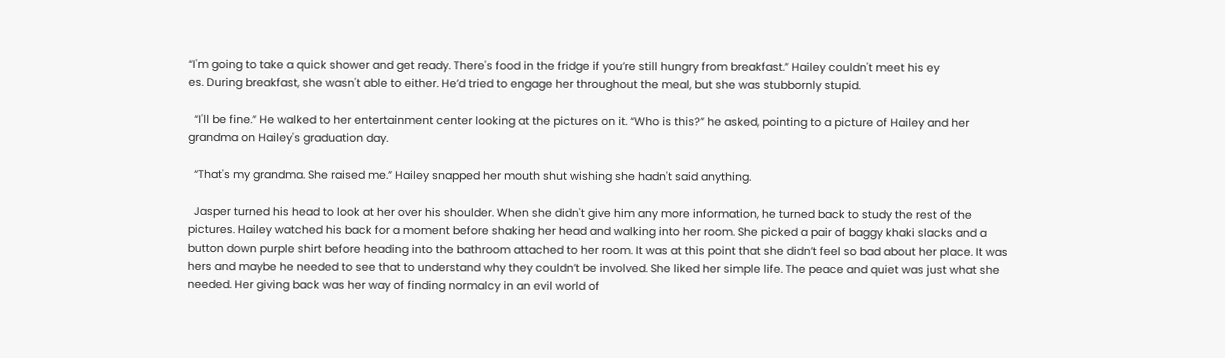“I'm going to take a quick shower and get ready. There's food in the fridge if you’re still hungry from breakfast.” Hailey couldn't meet his ey
es. During breakfast, she wasn't able to either. He’d tried to engage her throughout the meal, but she was stubbornly stupid.

  “I'll be fine.” He walked to her entertainment center looking at the pictures on it. “Who is this?” he asked, pointing to a picture of Hailey and her grandma on Hailey's graduation day.

  “That's my grandma. She raised me.” Hailey snapped her mouth shut wishing she hadn't said anything.

  Jasper turned his head to look at her over his shoulder. When she didn't give him any more information, he turned back to study the rest of the pictures. Hailey watched his back for a moment before shaking her head and walking into her room. She picked a pair of baggy khaki slacks and a button down purple shirt before heading into the bathroom attached to her room. It was at this point that she didn’t feel so bad about her place. It was hers and maybe he needed to see that to understand why they couldn’t be involved. She liked her simple life. The peace and quiet was just what she needed. Her giving back was her way of finding normalcy in an evil world of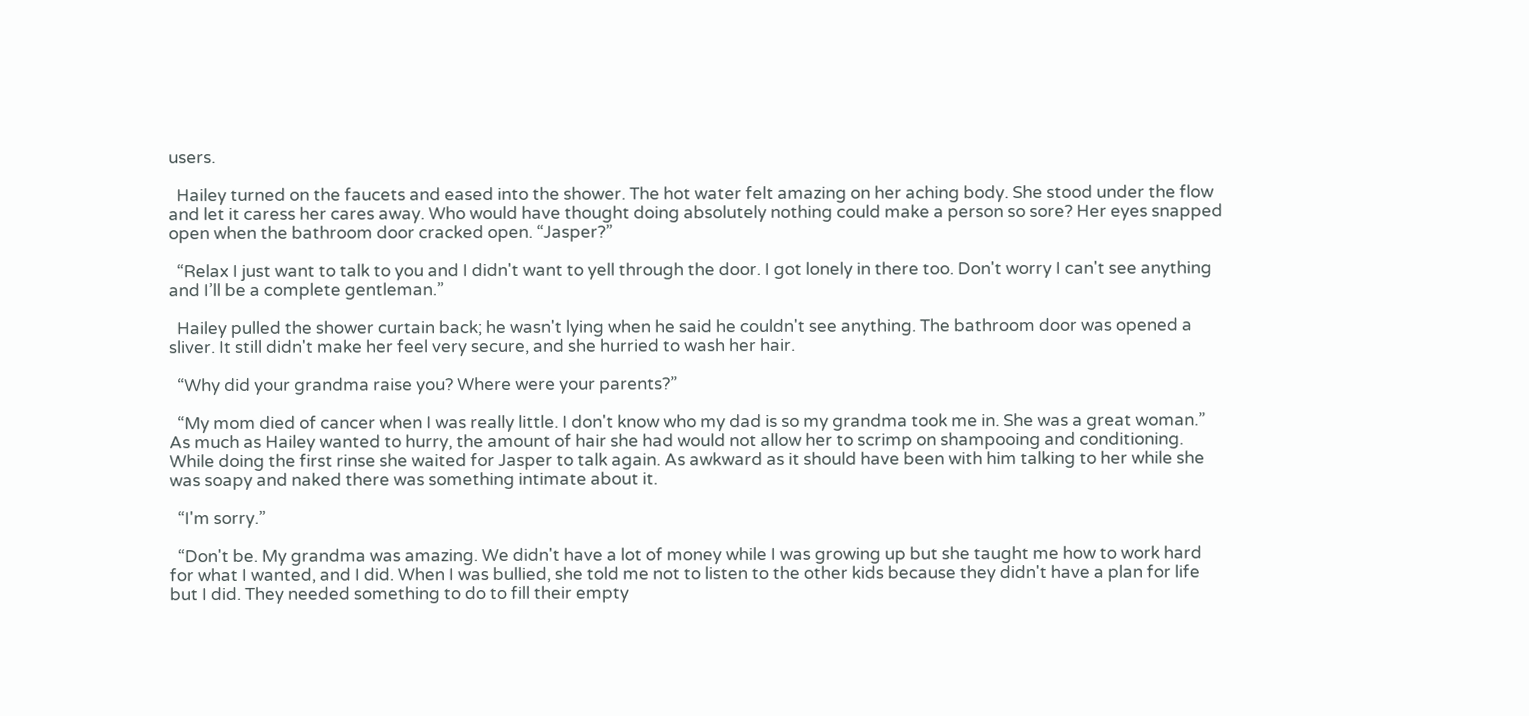users.

  Hailey turned on the faucets and eased into the shower. The hot water felt amazing on her aching body. She stood under the flow and let it caress her cares away. Who would have thought doing absolutely nothing could make a person so sore? Her eyes snapped open when the bathroom door cracked open. “Jasper?”

  “Relax I just want to talk to you and I didn't want to yell through the door. I got lonely in there too. Don't worry I can't see anything and I’ll be a complete gentleman.”

  Hailey pulled the shower curtain back; he wasn't lying when he said he couldn't see anything. The bathroom door was opened a sliver. It still didn't make her feel very secure, and she hurried to wash her hair.

  “Why did your grandma raise you? Where were your parents?”

  “My mom died of cancer when I was really little. I don't know who my dad is so my grandma took me in. She was a great woman.” As much as Hailey wanted to hurry, the amount of hair she had would not allow her to scrimp on shampooing and conditioning. While doing the first rinse she waited for Jasper to talk again. As awkward as it should have been with him talking to her while she was soapy and naked there was something intimate about it.

  “I'm sorry.”

  “Don't be. My grandma was amazing. We didn't have a lot of money while I was growing up but she taught me how to work hard for what I wanted, and I did. When I was bullied, she told me not to listen to the other kids because they didn't have a plan for life but I did. They needed something to do to fill their empty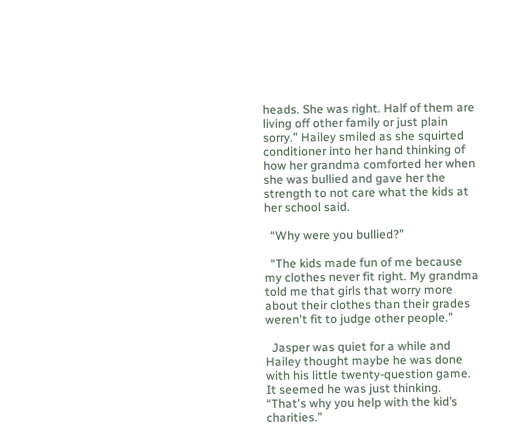heads. She was right. Half of them are living off other family or just plain sorry.” Hailey smiled as she squirted conditioner into her hand thinking of how her grandma comforted her when she was bullied and gave her the strength to not care what the kids at her school said.

  “Why were you bullied?”

  “The kids made fun of me because my clothes never fit right. My grandma told me that girls that worry more about their clothes than their grades weren't fit to judge other people.”

  Jasper was quiet for a while and Hailey thought maybe he was done with his little twenty-question game. It seemed he was just thinking. “That's why you help with the kid’s charities.”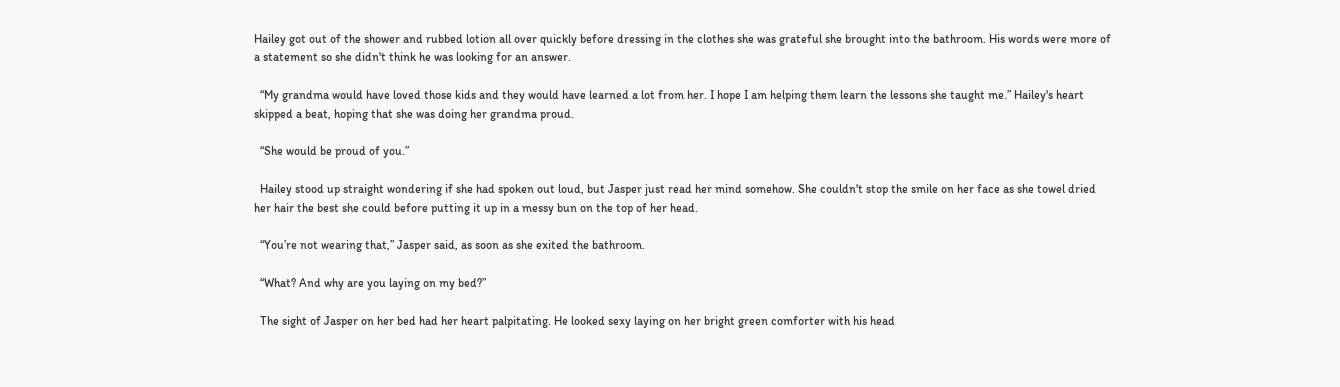Hailey got out of the shower and rubbed lotion all over quickly before dressing in the clothes she was grateful she brought into the bathroom. His words were more of a statement so she didn't think he was looking for an answer.

  “My grandma would have loved those kids and they would have learned a lot from her. I hope I am helping them learn the lessons she taught me.” Hailey's heart skipped a beat, hoping that she was doing her grandma proud.

  “She would be proud of you.”

  Hailey stood up straight wondering if she had spoken out loud, but Jasper just read her mind somehow. She couldn't stop the smile on her face as she towel dried her hair the best she could before putting it up in a messy bun on the top of her head.

  “You’re not wearing that,” Jasper said, as soon as she exited the bathroom.

  “What? And why are you laying on my bed?”

  The sight of Jasper on her bed had her heart palpitating. He looked sexy laying on her bright green comforter with his head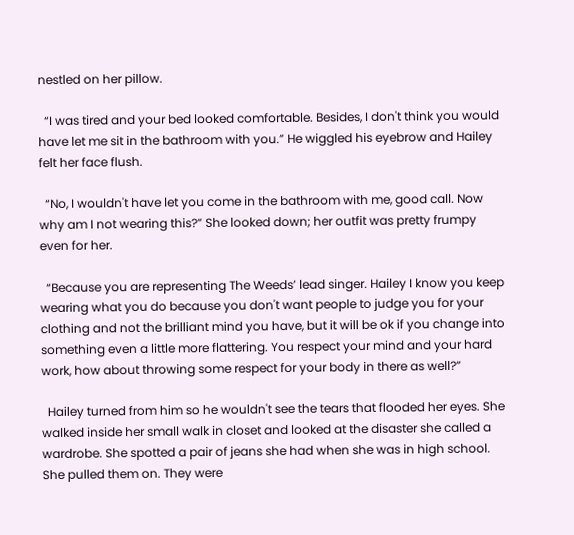nestled on her pillow.

  “I was tired and your bed looked comfortable. Besides, I don't think you would have let me sit in the bathroom with you.” He wiggled his eyebrow and Hailey felt her face flush.

  “No, I wouldn't have let you come in the bathroom with me, good call. Now why am I not wearing this?” She looked down; her outfit was pretty frumpy even for her.

  “Because you are representing The Weeds’ lead singer. Hailey I know you keep wearing what you do because you don't want people to judge you for your clothing and not the brilliant mind you have, but it will be ok if you change into something even a little more flattering. You respect your mind and your hard work, how about throwing some respect for your body in there as well?”

  Hailey turned from him so he wouldn't see the tears that flooded her eyes. She walked inside her small walk in closet and looked at the disaster she called a wardrobe. She spotted a pair of jeans she had when she was in high school. She pulled them on. They were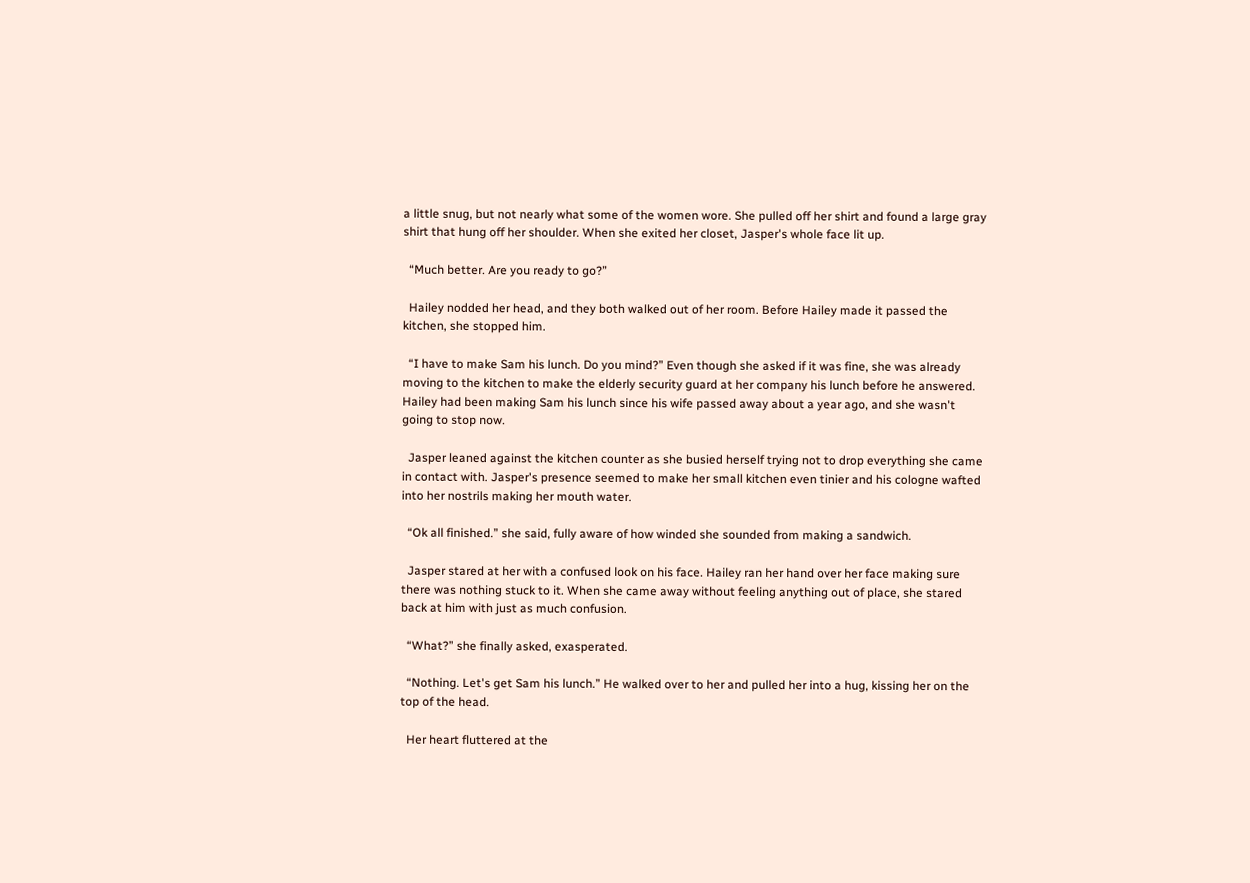a little snug, but not nearly what some of the women wore. She pulled off her shirt and found a large gray shirt that hung off her shoulder. When she exited her closet, Jasper's whole face lit up.

  “Much better. Are you ready to go?”

  Hailey nodded her head, and they both walked out of her room. Before Hailey made it passed the kitchen, she stopped him.

  “I have to make Sam his lunch. Do you mind?” Even though she asked if it was fine, she was already moving to the kitchen to make the elderly security guard at her company his lunch before he answered. Hailey had been making Sam his lunch since his wife passed away about a year ago, and she wasn't going to stop now.

  Jasper leaned against the kitchen counter as she busied herself trying not to drop everything she came in contact with. Jasper's presence seemed to make her small kitchen even tinier and his cologne wafted into her nostrils making her mouth water.

  “Ok all finished.” she said, fully aware of how winded she sounded from making a sandwich.

  Jasper stared at her with a confused look on his face. Hailey ran her hand over her face making sure there was nothing stuck to it. When she came away without feeling anything out of place, she stared back at him with just as much confusion.

  “What?” she finally asked, exasperated.

  “Nothing. Let's get Sam his lunch.” He walked over to her and pulled her into a hug, kissing her on the top of the head.

  Her heart fluttered at the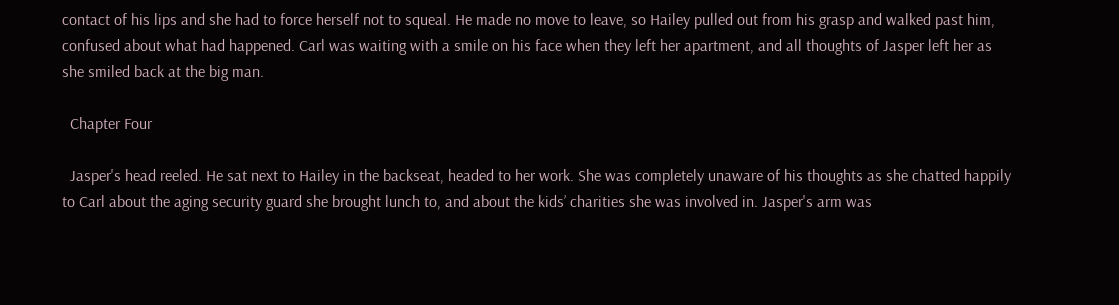contact of his lips and she had to force herself not to squeal. He made no move to leave, so Hailey pulled out from his grasp and walked past him, confused about what had happened. Carl was waiting with a smile on his face when they left her apartment, and all thoughts of Jasper left her as she smiled back at the big man.

  Chapter Four

  Jasper's head reeled. He sat next to Hailey in the backseat, headed to her work. She was completely unaware of his thoughts as she chatted happily to Carl about the aging security guard she brought lunch to, and about the kids’ charities she was involved in. Jasper's arm was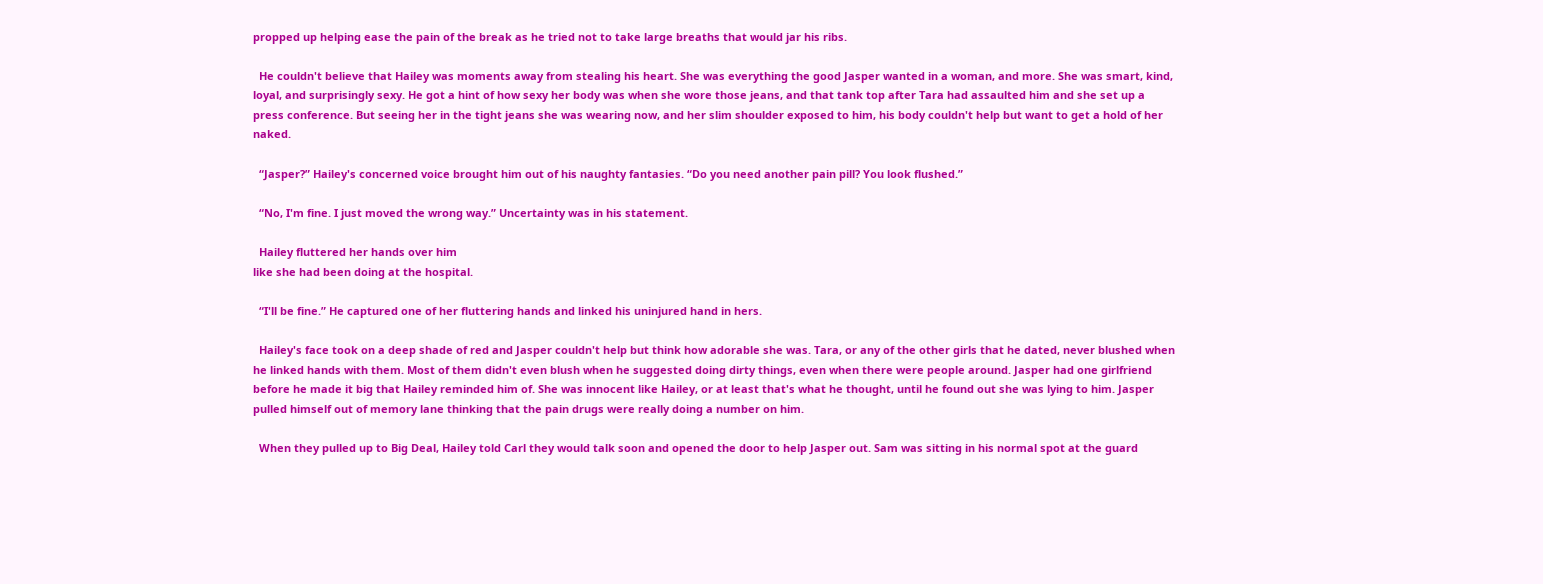propped up helping ease the pain of the break as he tried not to take large breaths that would jar his ribs.

  He couldn't believe that Hailey was moments away from stealing his heart. She was everything the good Jasper wanted in a woman, and more. She was smart, kind, loyal, and surprisingly sexy. He got a hint of how sexy her body was when she wore those jeans, and that tank top after Tara had assaulted him and she set up a press conference. But seeing her in the tight jeans she was wearing now, and her slim shoulder exposed to him, his body couldn't help but want to get a hold of her naked.

  “Jasper?” Hailey's concerned voice brought him out of his naughty fantasies. “Do you need another pain pill? You look flushed.”

  “No, I'm fine. I just moved the wrong way.” Uncertainty was in his statement.

  Hailey fluttered her hands over him
like she had been doing at the hospital.

  “I'll be fine.” He captured one of her fluttering hands and linked his uninjured hand in hers.

  Hailey's face took on a deep shade of red and Jasper couldn't help but think how adorable she was. Tara, or any of the other girls that he dated, never blushed when he linked hands with them. Most of them didn't even blush when he suggested doing dirty things, even when there were people around. Jasper had one girlfriend before he made it big that Hailey reminded him of. She was innocent like Hailey, or at least that's what he thought, until he found out she was lying to him. Jasper pulled himself out of memory lane thinking that the pain drugs were really doing a number on him.

  When they pulled up to Big Deal, Hailey told Carl they would talk soon and opened the door to help Jasper out. Sam was sitting in his normal spot at the guard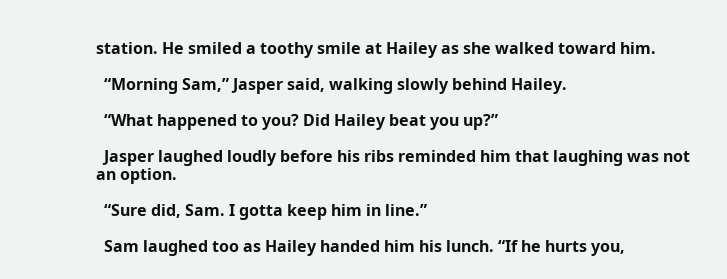station. He smiled a toothy smile at Hailey as she walked toward him.

  “Morning Sam,” Jasper said, walking slowly behind Hailey.

  “What happened to you? Did Hailey beat you up?”

  Jasper laughed loudly before his ribs reminded him that laughing was not an option.

  “Sure did, Sam. I gotta keep him in line.”

  Sam laughed too as Hailey handed him his lunch. “If he hurts you,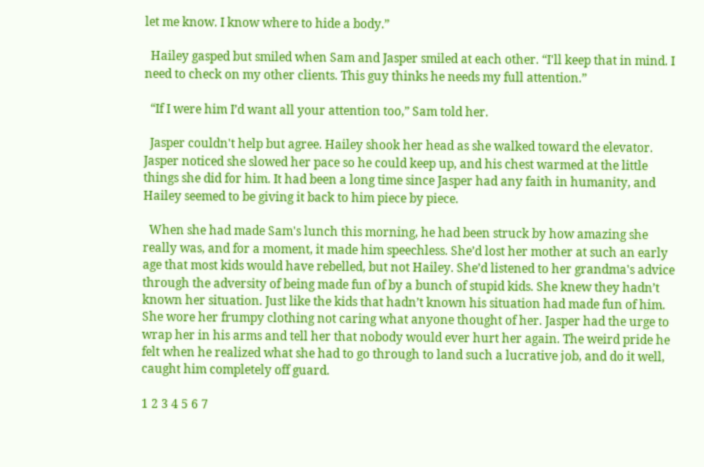let me know. I know where to hide a body.”

  Hailey gasped but smiled when Sam and Jasper smiled at each other. “I'll keep that in mind. I need to check on my other clients. This guy thinks he needs my full attention.”

  “If I were him I’d want all your attention too,” Sam told her.

  Jasper couldn't help but agree. Hailey shook her head as she walked toward the elevator. Jasper noticed she slowed her pace so he could keep up, and his chest warmed at the little things she did for him. It had been a long time since Jasper had any faith in humanity, and Hailey seemed to be giving it back to him piece by piece.

  When she had made Sam's lunch this morning, he had been struck by how amazing she really was, and for a moment, it made him speechless. She’d lost her mother at such an early age that most kids would have rebelled, but not Hailey. She’d listened to her grandma's advice through the adversity of being made fun of by a bunch of stupid kids. She knew they hadn’t known her situation. Just like the kids that hadn’t known his situation had made fun of him. She wore her frumpy clothing not caring what anyone thought of her. Jasper had the urge to wrap her in his arms and tell her that nobody would ever hurt her again. The weird pride he felt when he realized what she had to go through to land such a lucrative job, and do it well, caught him completely off guard.

1 2 3 4 5 6 7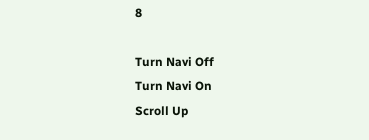8

Turn Navi Off
Turn Navi On
Scroll Up